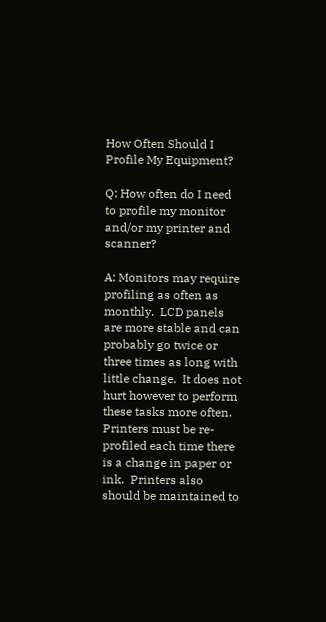How Often Should I Profile My Equipment?

Q: How often do I need to profile my monitor and/or my printer and scanner?

A: Monitors may require profiling as often as monthly.  LCD panels are more stable and can probably go twice or three times as long with little change.  It does not hurt however to perform these tasks more often.  Printers must be re-profiled each time there is a change in paper or ink.  Printers also should be maintained to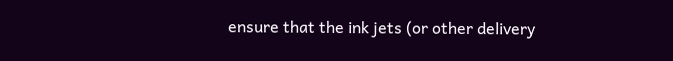ensure that the ink jets (or other delivery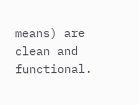means) are clean and functional.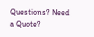Questions? Need a Quote?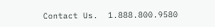Contact Us.  1.888.800.9580